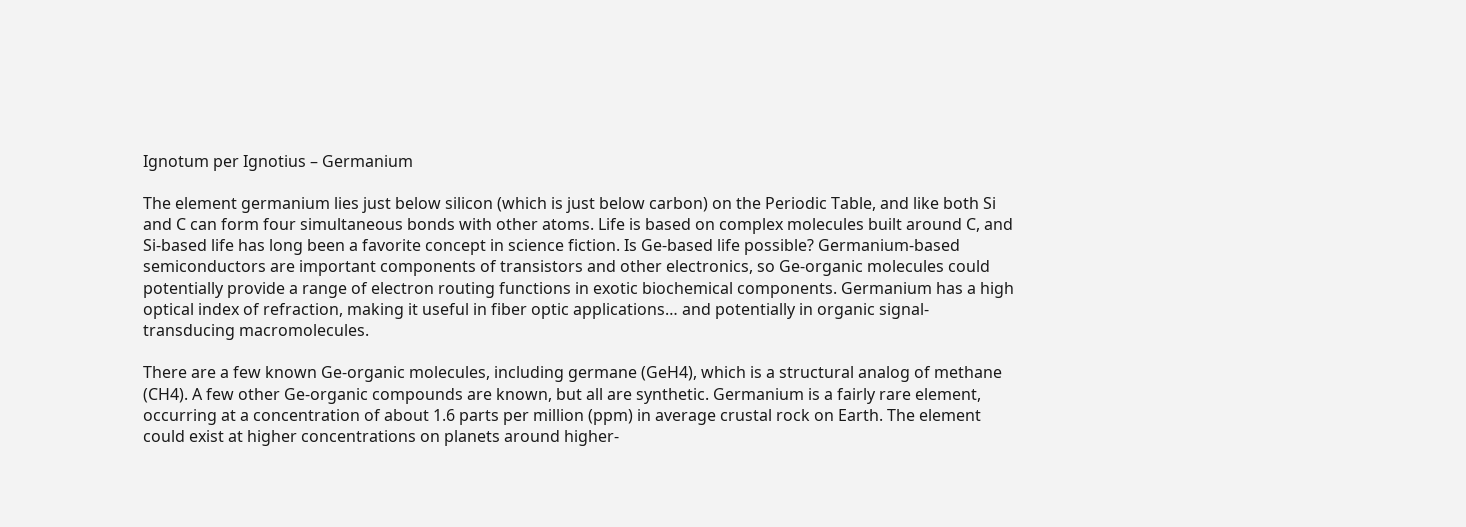Ignotum per Ignotius – Germanium

The element germanium lies just below silicon (which is just below carbon) on the Periodic Table, and like both Si and C can form four simultaneous bonds with other atoms. Life is based on complex molecules built around C, and Si-based life has long been a favorite concept in science fiction. Is Ge-based life possible? Germanium-based semiconductors are important components of transistors and other electronics, so Ge-organic molecules could potentially provide a range of electron routing functions in exotic biochemical components. Germanium has a high optical index of refraction, making it useful in fiber optic applications… and potentially in organic signal-transducing macromolecules.

There are a few known Ge-organic molecules, including germane (GeH4), which is a structural analog of methane (CH4). A few other Ge-organic compounds are known, but all are synthetic. Germanium is a fairly rare element, occurring at a concentration of about 1.6 parts per million (ppm) in average crustal rock on Earth. The element could exist at higher concentrations on planets around higher-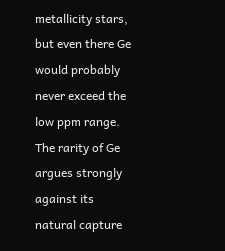metallicity stars, but even there Ge would probably never exceed the low ppm range. The rarity of Ge argues strongly against its natural capture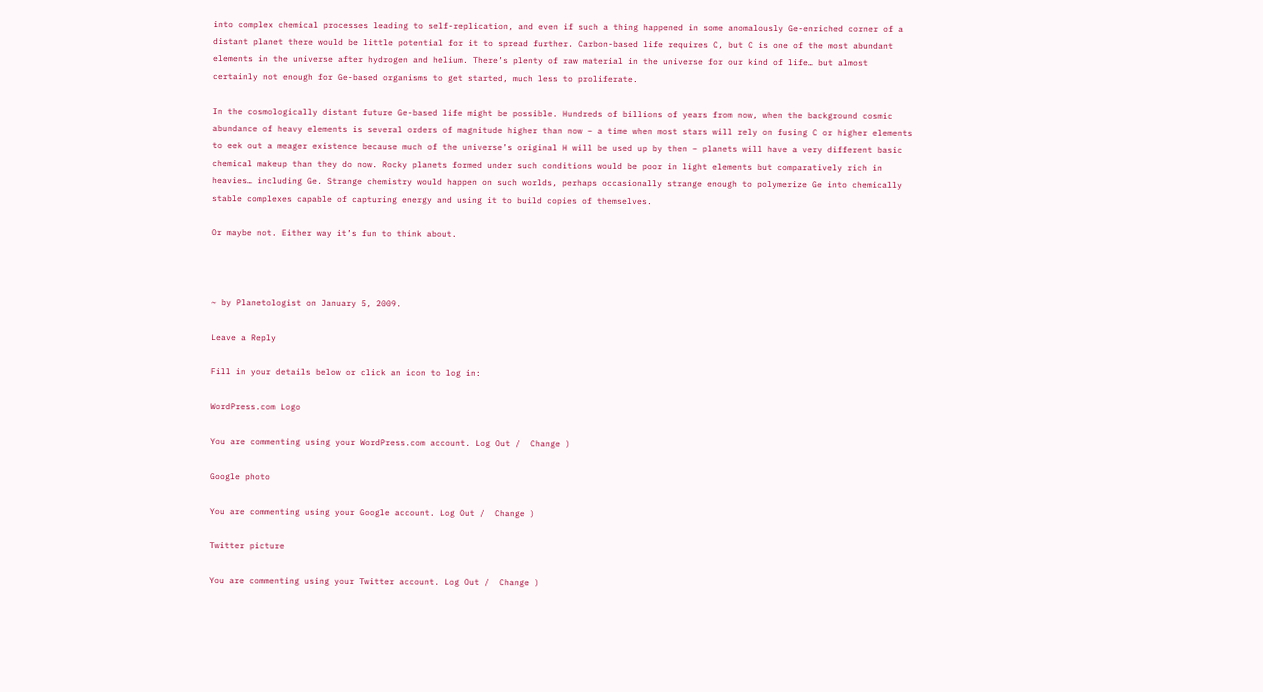into complex chemical processes leading to self-replication, and even if such a thing happened in some anomalously Ge-enriched corner of a distant planet there would be little potential for it to spread further. Carbon-based life requires C, but C is one of the most abundant elements in the universe after hydrogen and helium. There’s plenty of raw material in the universe for our kind of life… but almost certainly not enough for Ge-based organisms to get started, much less to proliferate.

In the cosmologically distant future Ge-based life might be possible. Hundreds of billions of years from now, when the background cosmic abundance of heavy elements is several orders of magnitude higher than now – a time when most stars will rely on fusing C or higher elements to eek out a meager existence because much of the universe’s original H will be used up by then – planets will have a very different basic chemical makeup than they do now. Rocky planets formed under such conditions would be poor in light elements but comparatively rich in heavies… including Ge. Strange chemistry would happen on such worlds, perhaps occasionally strange enough to polymerize Ge into chemically stable complexes capable of capturing energy and using it to build copies of themselves.

Or maybe not. Either way it’s fun to think about.



~ by Planetologist on January 5, 2009.

Leave a Reply

Fill in your details below or click an icon to log in:

WordPress.com Logo

You are commenting using your WordPress.com account. Log Out /  Change )

Google photo

You are commenting using your Google account. Log Out /  Change )

Twitter picture

You are commenting using your Twitter account. Log Out /  Change )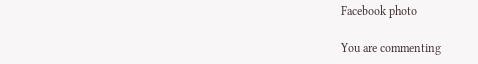Facebook photo

You are commenting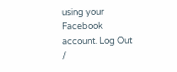using your Facebook account. Log Out /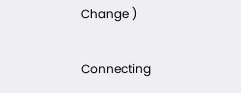Change )

Connecting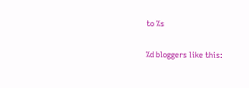to %s

%d bloggers like this: